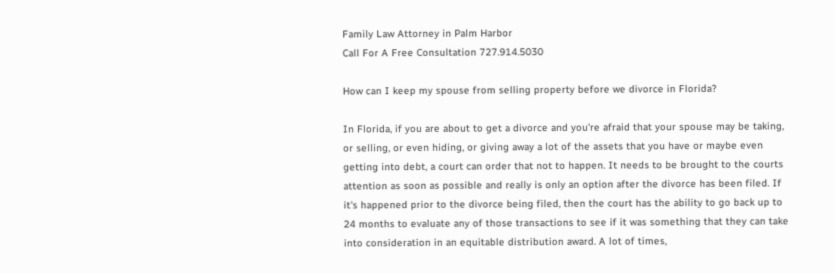Family Law Attorney in Palm Harbor
Call For A Free Consultation 727.914.5030

How can I keep my spouse from selling property before we divorce in Florida?

In Florida, if you are about to get a divorce and you're afraid that your spouse may be taking, or selling, or even hiding, or giving away a lot of the assets that you have or maybe even getting into debt, a court can order that not to happen. It needs to be brought to the courts attention as soon as possible and really is only an option after the divorce has been filed. If it's happened prior to the divorce being filed, then the court has the ability to go back up to 24 months to evaluate any of those transactions to see if it was something that they can take into consideration in an equitable distribution award. A lot of times,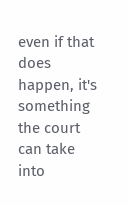even if that does happen, it's something the court can take into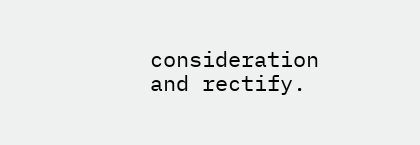consideration and rectify.